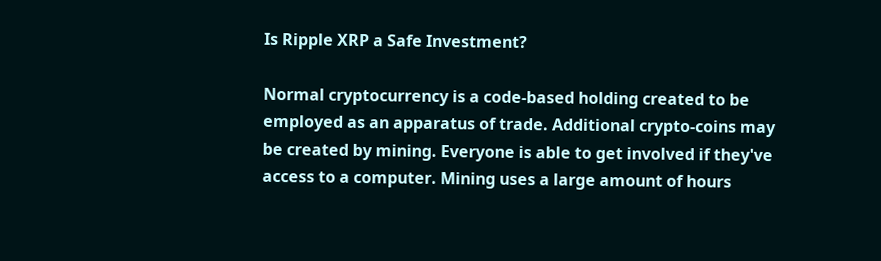Is Ripple XRP a Safe Investment?

Normal cryptocurrency is a code-based holding created to be employed as an apparatus of trade. Additional crypto-coins may be created by mining. Everyone is able to get involved if they've access to a computer. Mining uses a large amount of hours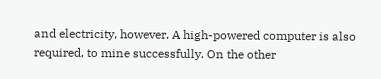and electricity, however. A high-powered computer is also required, to mine successfully. On the other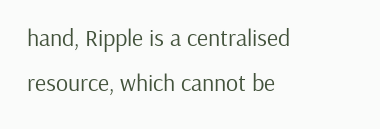hand, Ripple is a centralised resource, which cannot be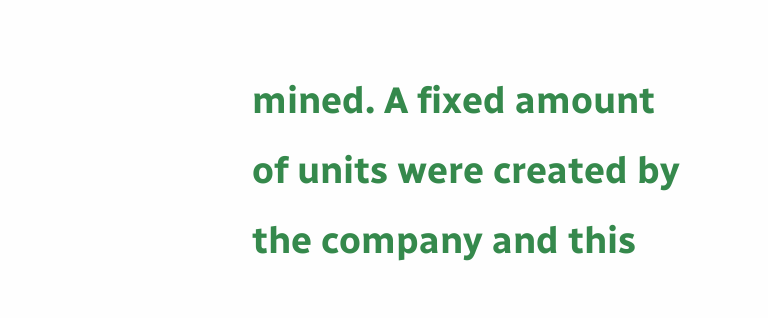mined. A fixed amount of units were created by the company and this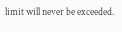limit will never be exceeded.